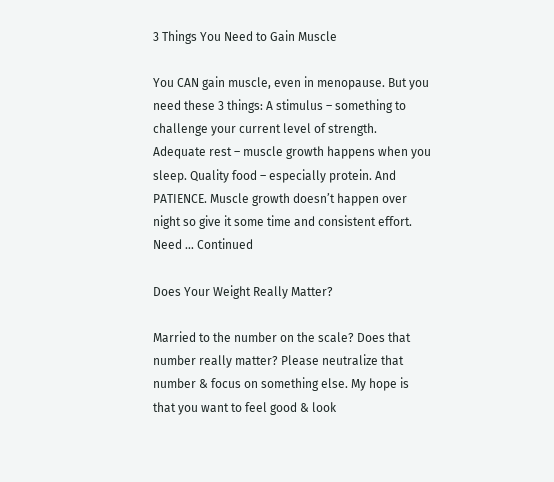3 Things You Need to Gain Muscle

You CAN gain muscle, even in menopause. But you need these 3 things: A stimulus – something to challenge your current level of strength. Adequate rest – muscle growth happens when you sleep. Quality food – especially protein. And PATIENCE. Muscle growth doesn’t happen over night so give it some time and consistent effort. Need … Continued

Does Your Weight Really Matter?

Married to the number on the scale? Does that number really matter? Please neutralize that number & focus on something else. My hope is that you want to feel good & look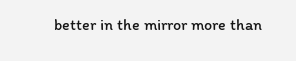better in the mirror more than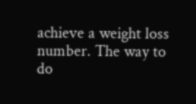achieve a weight loss number. The way to do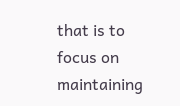that is to focus on maintaining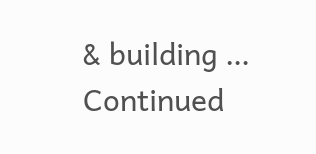& building … Continued